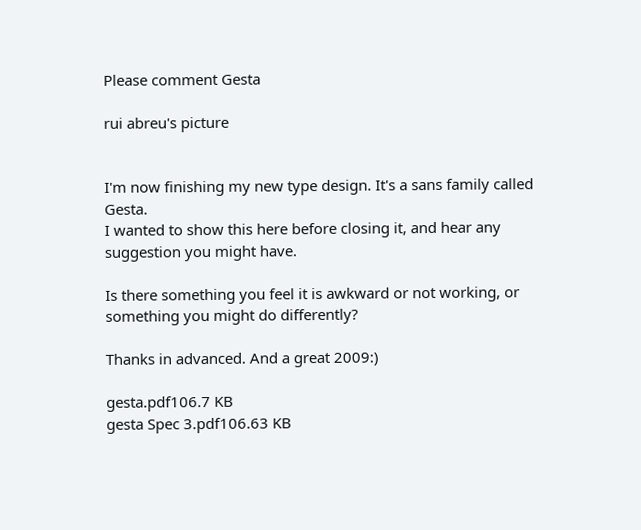Please comment Gesta

rui abreu's picture


I'm now finishing my new type design. It's a sans family called Gesta.
I wanted to show this here before closing it, and hear any suggestion you might have.

Is there something you feel it is awkward or not working, or something you might do differently?

Thanks in advanced. And a great 2009:)

gesta.pdf106.7 KB
gesta Spec 3.pdf106.63 KB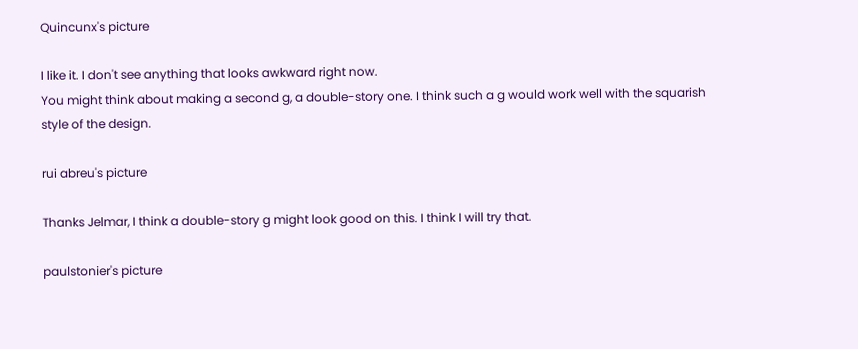Quincunx's picture

I like it. I don't see anything that looks awkward right now.
You might think about making a second g, a double-story one. I think such a g would work well with the squarish style of the design.

rui abreu's picture

Thanks Jelmar, I think a double-story g might look good on this. I think I will try that.

paulstonier's picture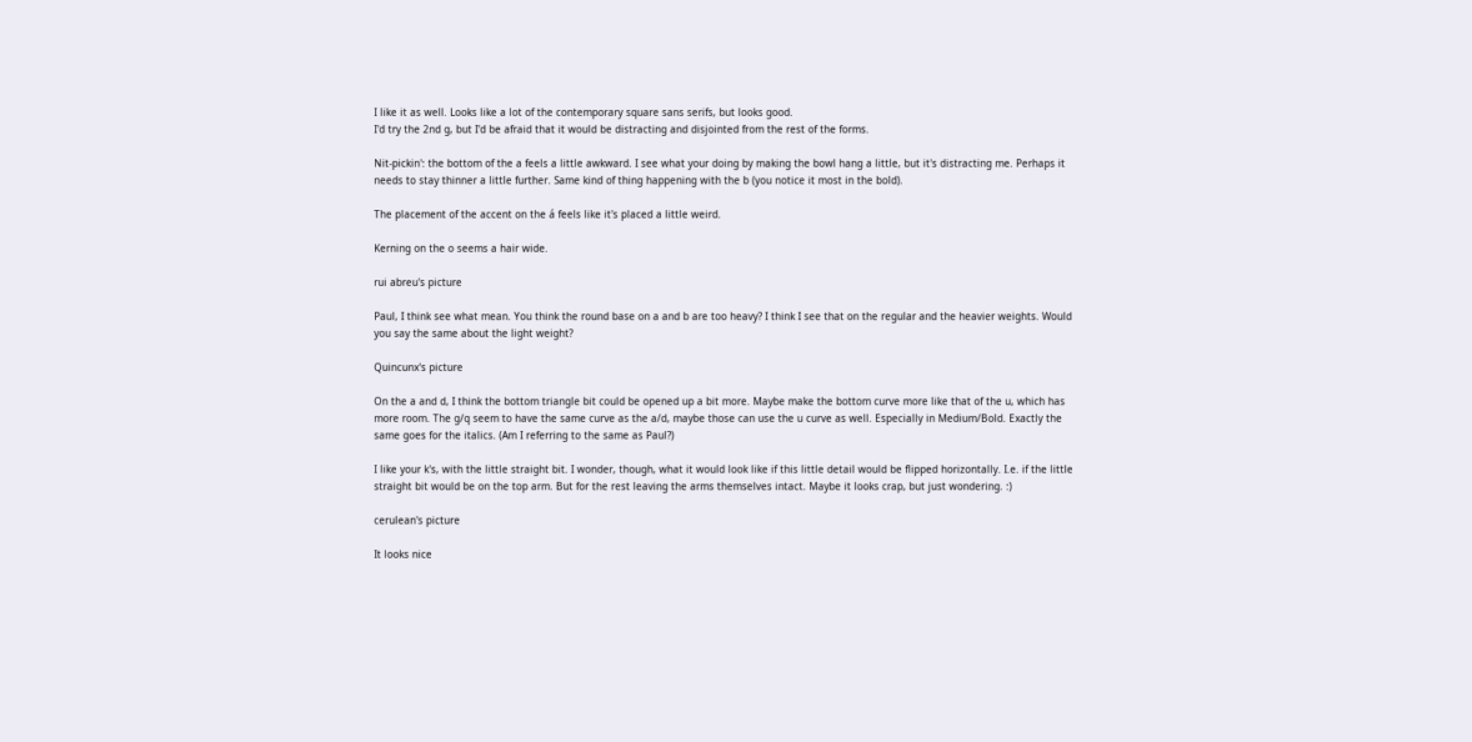I like it as well. Looks like a lot of the contemporary square sans serifs, but looks good.
I'd try the 2nd g, but I'd be afraid that it would be distracting and disjointed from the rest of the forms.

Nit-pickin': the bottom of the a feels a little awkward. I see what your doing by making the bowl hang a little, but it's distracting me. Perhaps it needs to stay thinner a little further. Same kind of thing happening with the b (you notice it most in the bold).

The placement of the accent on the á feels like it's placed a little weird.

Kerning on the o seems a hair wide.

rui abreu's picture

Paul, I think see what mean. You think the round base on a and b are too heavy? I think I see that on the regular and the heavier weights. Would you say the same about the light weight?

Quincunx's picture

On the a and d, I think the bottom triangle bit could be opened up a bit more. Maybe make the bottom curve more like that of the u, which has more room. The g/q seem to have the same curve as the a/d, maybe those can use the u curve as well. Especially in Medium/Bold. Exactly the same goes for the italics. (Am I referring to the same as Paul?)

I like your k's, with the little straight bit. I wonder, though, what it would look like if this little detail would be flipped horizontally. I.e. if the little straight bit would be on the top arm. But for the rest leaving the arms themselves intact. Maybe it looks crap, but just wondering. :)

cerulean's picture

It looks nice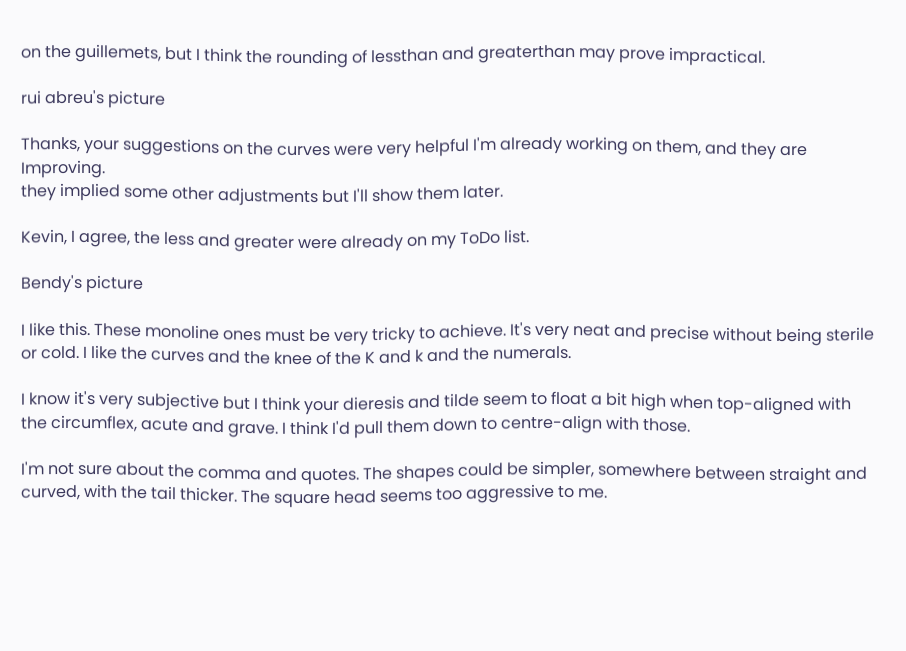on the guillemets, but I think the rounding of lessthan and greaterthan may prove impractical.

rui abreu's picture

Thanks, your suggestions on the curves were very helpful I'm already working on them, and they are Improving.
they implied some other adjustments but I'll show them later.

Kevin, I agree, the less and greater were already on my ToDo list.

Bendy's picture

I like this. These monoline ones must be very tricky to achieve. It's very neat and precise without being sterile or cold. I like the curves and the knee of the K and k and the numerals.

I know it's very subjective but I think your dieresis and tilde seem to float a bit high when top-aligned with the circumflex, acute and grave. I think I'd pull them down to centre-align with those.

I'm not sure about the comma and quotes. The shapes could be simpler, somewhere between straight and curved, with the tail thicker. The square head seems too aggressive to me.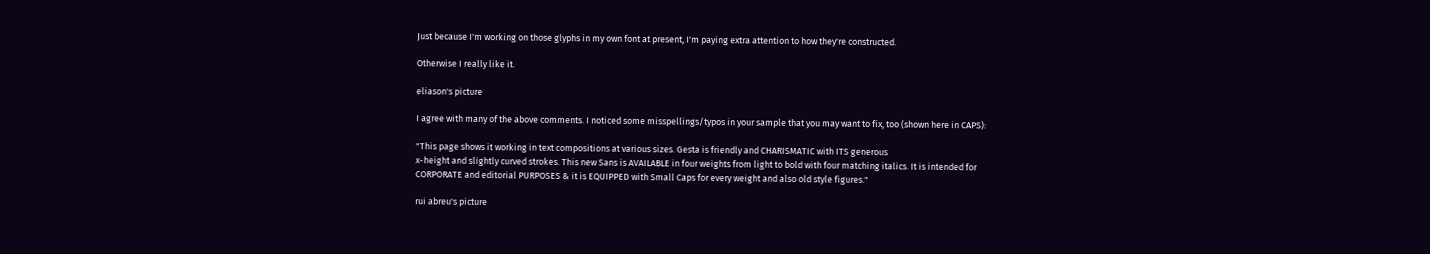Just because I'm working on those glyphs in my own font at present, I'm paying extra attention to how they're constructed.

Otherwise I really like it.

eliason's picture

I agree with many of the above comments. I noticed some misspellings/typos in your sample that you may want to fix, too (shown here in CAPS):

"This page shows it working in text compositions at various sizes. Gesta is friendly and CHARISMATIC with ITS generous
x-height and slightly curved strokes. This new Sans is AVAILABLE in four weights from light to bold with four matching italics. It is intended for CORPORATE and editorial PURPOSES & it is EQUIPPED with Small Caps for every weight and also old style figures."

rui abreu's picture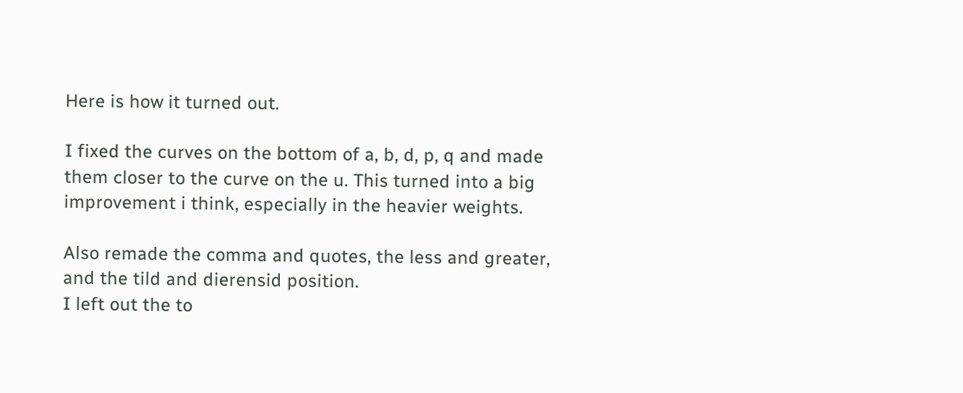Here is how it turned out.

I fixed the curves on the bottom of a, b, d, p, q and made them closer to the curve on the u. This turned into a big improvement i think, especially in the heavier weights.

Also remade the comma and quotes, the less and greater, and the tild and dierensid position.
I left out the to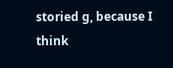storied g, because I think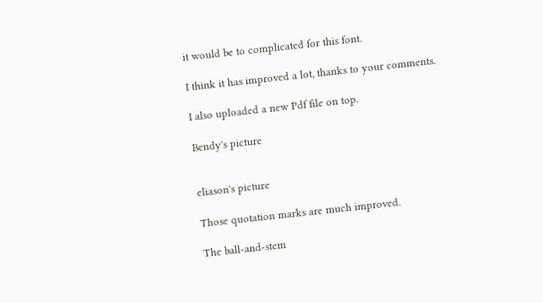it would be to complicated for this font.

I think it has improved a lot, thanks to your comments.

I also uploaded a new Pdf file on top.

Bendy's picture


eliason's picture

Those quotation marks are much improved.

The ball-and-stem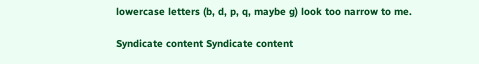lowercase letters (b, d, p, q, maybe g) look too narrow to me.

Syndicate content Syndicate content